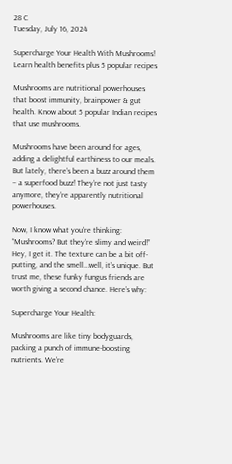28 C
Tuesday, July 16, 2024

Supercharge Your Health With Mushrooms! Learn health benefits plus 5 popular recipes

Mushrooms are nutritional powerhouses that boost immunity, brainpower & gut health. Know about 5 popular Indian recipes that use mushrooms.

Mushrooms have been around for ages, adding a delightful earthiness to our meals. But lately, there’s been a buzz around them – a superfood buzz! They’re not just tasty anymore, they’re apparently nutritional powerhouses.

Now, I know what you’re thinking: “Mushrooms? But they’re slimy and weird!” Hey, I get it. The texture can be a bit off-putting, and the smell…well, it’s unique. But trust me, these funky fungus friends are worth giving a second chance. Here’s why:

Supercharge Your Health:

Mushrooms are like tiny bodyguards, packing a punch of immune-boosting nutrients. We’re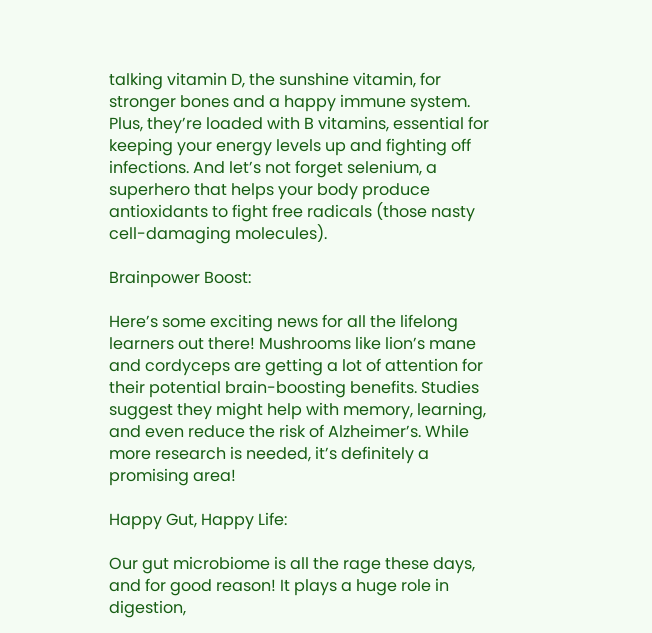talking vitamin D, the sunshine vitamin, for stronger bones and a happy immune system. Plus, they’re loaded with B vitamins, essential for keeping your energy levels up and fighting off infections. And let’s not forget selenium, a superhero that helps your body produce antioxidants to fight free radicals (those nasty cell-damaging molecules).

Brainpower Boost:

Here’s some exciting news for all the lifelong learners out there! Mushrooms like lion’s mane and cordyceps are getting a lot of attention for their potential brain-boosting benefits. Studies suggest they might help with memory, learning, and even reduce the risk of Alzheimer’s. While more research is needed, it’s definitely a promising area!

Happy Gut, Happy Life:

Our gut microbiome is all the rage these days, and for good reason! It plays a huge role in digestion,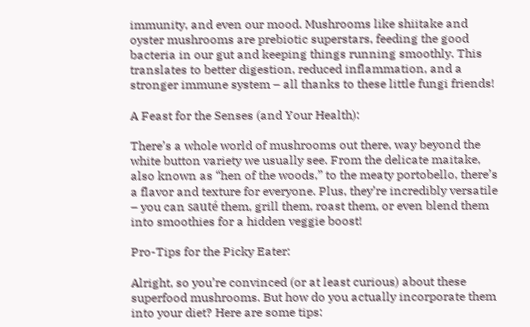immunity, and even our mood. Mushrooms like shiitake and oyster mushrooms are prebiotic superstars, feeding the good bacteria in our gut and keeping things running smoothly. This translates to better digestion, reduced inflammation, and a stronger immune system – all thanks to these little fungi friends!

A Feast for the Senses (and Your Health):

There’s a whole world of mushrooms out there, way beyond the white button variety we usually see. From the delicate maitake, also known as “hen of the woods,” to the meaty portobello, there’s a flavor and texture for everyone. Plus, they’re incredibly versatile – you can sauté them, grill them, roast them, or even blend them into smoothies for a hidden veggie boost!

Pro-Tips for the Picky Eater:

Alright, so you’re convinced (or at least curious) about these superfood mushrooms. But how do you actually incorporate them into your diet? Here are some tips: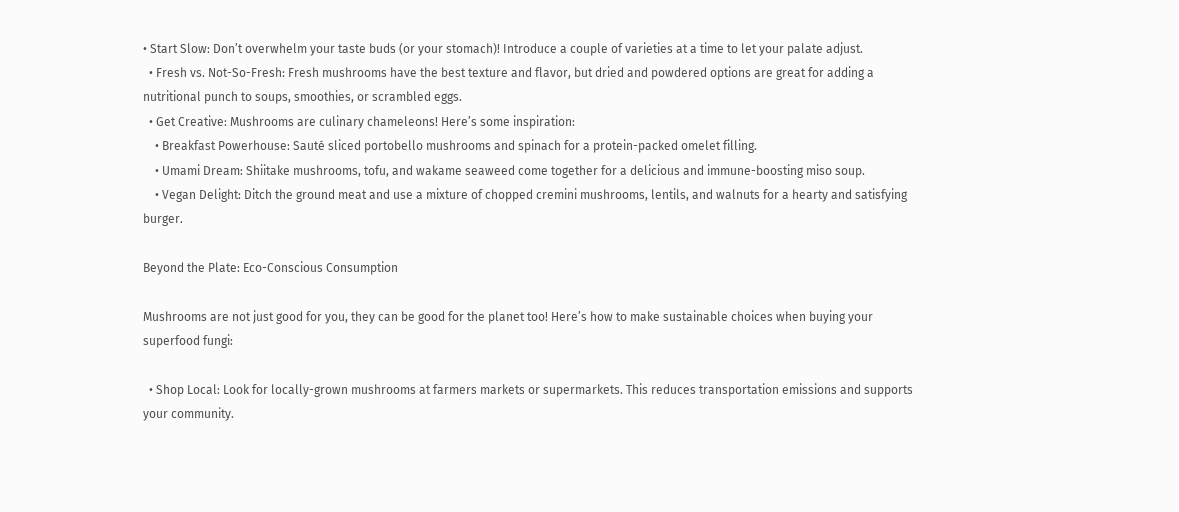• Start Slow: Don’t overwhelm your taste buds (or your stomach)! Introduce a couple of varieties at a time to let your palate adjust.
  • Fresh vs. Not-So-Fresh: Fresh mushrooms have the best texture and flavor, but dried and powdered options are great for adding a nutritional punch to soups, smoothies, or scrambled eggs.
  • Get Creative: Mushrooms are culinary chameleons! Here’s some inspiration:
    • Breakfast Powerhouse: Sauté sliced portobello mushrooms and spinach for a protein-packed omelet filling.
    • Umami Dream: Shiitake mushrooms, tofu, and wakame seaweed come together for a delicious and immune-boosting miso soup.
    • Vegan Delight: Ditch the ground meat and use a mixture of chopped cremini mushrooms, lentils, and walnuts for a hearty and satisfying burger.

Beyond the Plate: Eco-Conscious Consumption

Mushrooms are not just good for you, they can be good for the planet too! Here’s how to make sustainable choices when buying your superfood fungi:

  • Shop Local: Look for locally-grown mushrooms at farmers markets or supermarkets. This reduces transportation emissions and supports your community.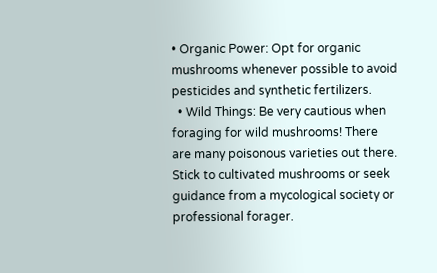• Organic Power: Opt for organic mushrooms whenever possible to avoid pesticides and synthetic fertilizers.
  • Wild Things: Be very cautious when foraging for wild mushrooms! There are many poisonous varieties out there. Stick to cultivated mushrooms or seek guidance from a mycological society or professional forager.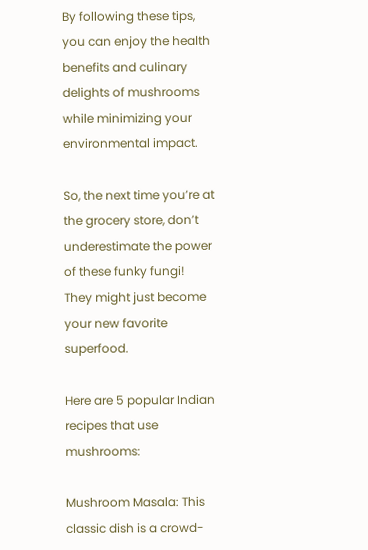By following these tips, you can enjoy the health benefits and culinary delights of mushrooms while minimizing your environmental impact.

So, the next time you’re at the grocery store, don’t underestimate the power of these funky fungi! They might just become your new favorite superfood.

Here are 5 popular Indian recipes that use mushrooms:

Mushroom Masala: This classic dish is a crowd-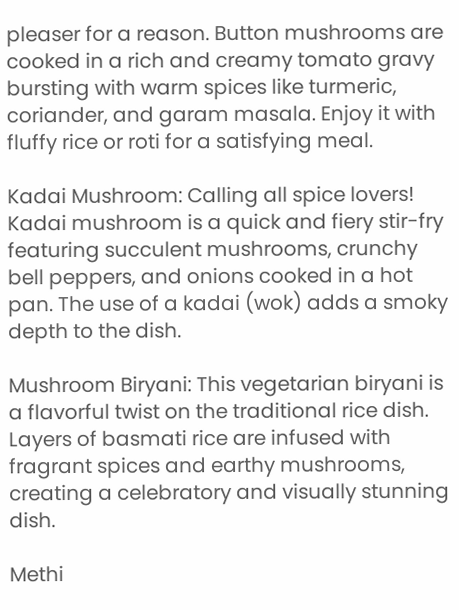pleaser for a reason. Button mushrooms are cooked in a rich and creamy tomato gravy bursting with warm spices like turmeric, coriander, and garam masala. Enjoy it with fluffy rice or roti for a satisfying meal.

Kadai Mushroom: Calling all spice lovers! Kadai mushroom is a quick and fiery stir-fry featuring succulent mushrooms, crunchy bell peppers, and onions cooked in a hot pan. The use of a kadai (wok) adds a smoky depth to the dish.

Mushroom Biryani: This vegetarian biryani is a flavorful twist on the traditional rice dish. Layers of basmati rice are infused with fragrant spices and earthy mushrooms, creating a celebratory and visually stunning dish.

Methi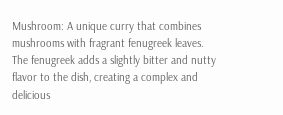Mushroom: A unique curry that combines mushrooms with fragrant fenugreek leaves. The fenugreek adds a slightly bitter and nutty flavor to the dish, creating a complex and delicious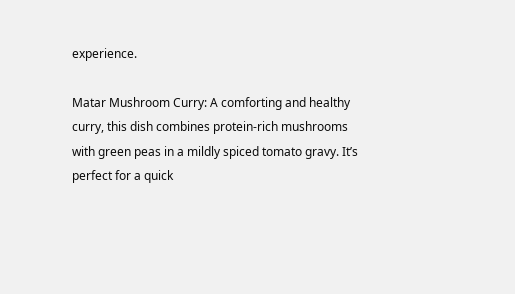experience.

Matar Mushroom Curry: A comforting and healthy curry, this dish combines protein-rich mushrooms with green peas in a mildly spiced tomato gravy. It’s perfect for a quick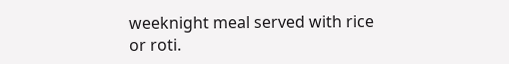weeknight meal served with rice or roti.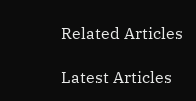Related Articles

Latest Articles